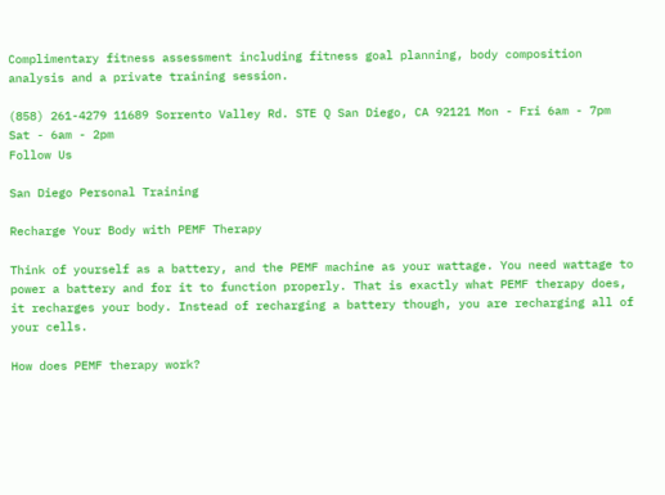Complimentary fitness assessment including fitness goal planning, body composition analysis and a private training session.

(858) 261-4279 11689 Sorrento Valley Rd. STE Q San Diego, CA 92121 Mon - Fri 6am - 7pm Sat - 6am - 2pm
Follow Us

San Diego Personal Training

Recharge Your Body with PEMF Therapy

Think of yourself as a battery, and the PEMF machine as your wattage. You need wattage to power a battery and for it to function properly. That is exactly what PEMF therapy does, it recharges your body. Instead of recharging a battery though, you are recharging all of your cells.

How does PEMF therapy work?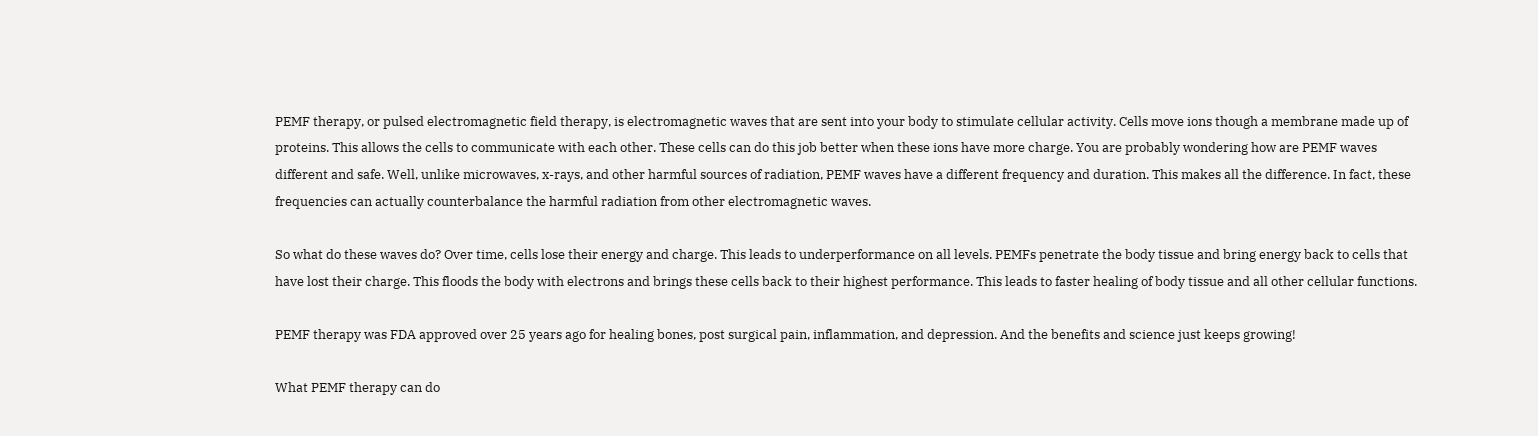PEMF therapy, or pulsed electromagnetic field therapy, is electromagnetic waves that are sent into your body to stimulate cellular activity. Cells move ions though a membrane made up of proteins. This allows the cells to communicate with each other. These cells can do this job better when these ions have more charge. You are probably wondering how are PEMF waves different and safe. Well, unlike microwaves, x-rays, and other harmful sources of radiation, PEMF waves have a different frequency and duration. This makes all the difference. In fact, these frequencies can actually counterbalance the harmful radiation from other electromagnetic waves.

So what do these waves do? Over time, cells lose their energy and charge. This leads to underperformance on all levels. PEMFs penetrate the body tissue and bring energy back to cells that have lost their charge. This floods the body with electrons and brings these cells back to their highest performance. This leads to faster healing of body tissue and all other cellular functions.

PEMF therapy was FDA approved over 25 years ago for healing bones, post surgical pain, inflammation, and depression. And the benefits and science just keeps growing!

What PEMF therapy can do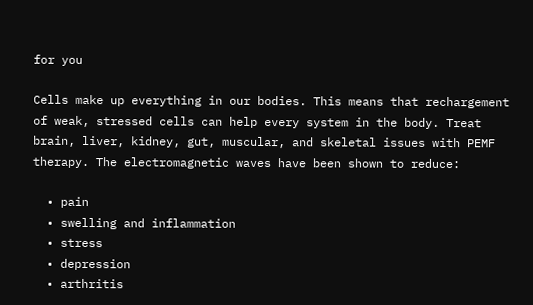for you

Cells make up everything in our bodies. This means that rechargement of weak, stressed cells can help every system in the body. Treat brain, liver, kidney, gut, muscular, and skeletal issues with PEMF therapy. The electromagnetic waves have been shown to reduce:

  • pain
  • swelling and inflammation
  • stress
  • depression
  • arthritis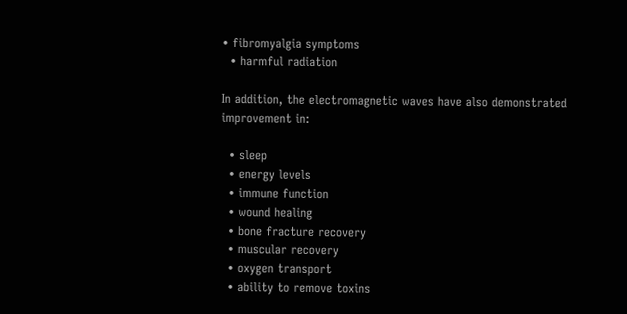• fibromyalgia symptoms
  • harmful radiation

In addition, the electromagnetic waves have also demonstrated improvement in:

  • sleep
  • energy levels
  • immune function
  • wound healing
  • bone fracture recovery
  • muscular recovery
  • oxygen transport
  • ability to remove toxins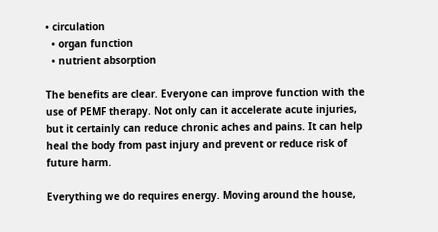• circulation
  • organ function
  • nutrient absorption

The benefits are clear. Everyone can improve function with the use of PEMF therapy. Not only can it accelerate acute injuries, but it certainly can reduce chronic aches and pains. It can help heal the body from past injury and prevent or reduce risk of future harm.

Everything we do requires energy. Moving around the house,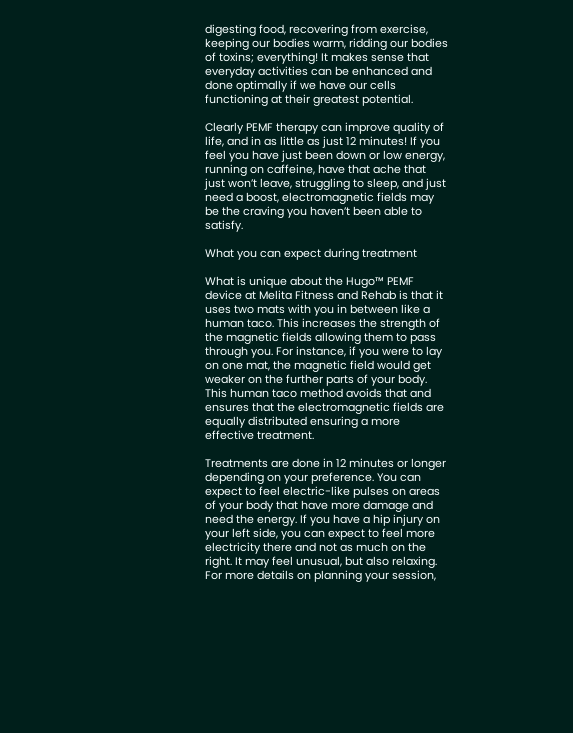digesting food, recovering from exercise, keeping our bodies warm, ridding our bodies of toxins; everything! It makes sense that everyday activities can be enhanced and done optimally if we have our cells functioning at their greatest potential.

Clearly PEMF therapy can improve quality of life, and in as little as just 12 minutes! If you feel you have just been down or low energy, running on caffeine, have that ache that just won’t leave, struggling to sleep, and just need a boost, electromagnetic fields may be the craving you haven’t been able to satisfy.

What you can expect during treatment

What is unique about the Hugo™ PEMF device at Melita Fitness and Rehab is that it uses two mats with you in between like a human taco. This increases the strength of the magnetic fields allowing them to pass through you. For instance, if you were to lay on one mat, the magnetic field would get weaker on the further parts of your body. This human taco method avoids that and ensures that the electromagnetic fields are equally distributed ensuring a more effective treatment.

Treatments are done in 12 minutes or longer depending on your preference. You can expect to feel electric-like pulses on areas of your body that have more damage and need the energy. If you have a hip injury on your left side, you can expect to feel more electricity there and not as much on the right. It may feel unusual, but also relaxing. For more details on planning your session,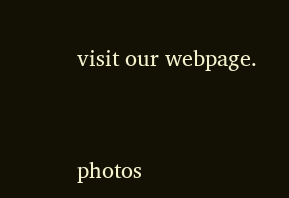visit our webpage.


photos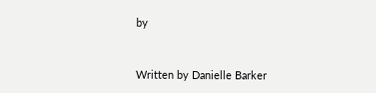by


Written by Danielle Barker